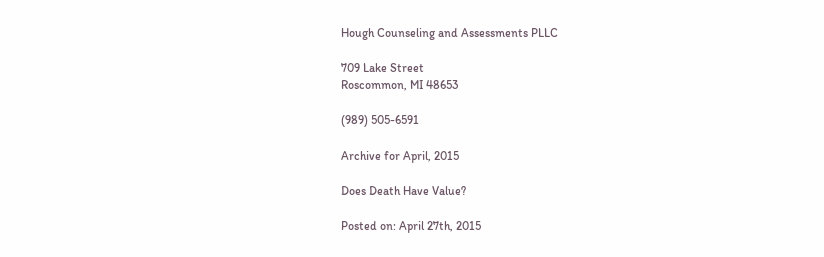Hough Counseling and Assessments PLLC

709 Lake Street
Roscommon, MI 48653

(989) 505-6591

Archive for April, 2015

Does Death Have Value?

Posted on: April 27th, 2015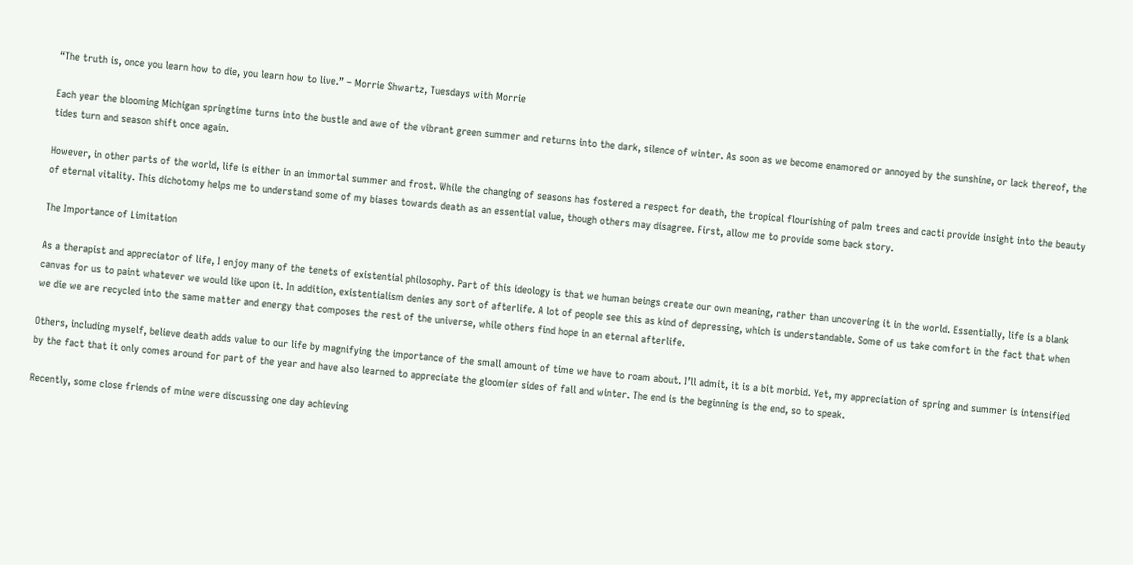“The truth is, once you learn how to die, you learn how to live.” – Morrie Shwartz, Tuesdays with Morrie

Each year the blooming Michigan springtime turns into the bustle and awe of the vibrant green summer and returns into the dark, silence of winter. As soon as we become enamored or annoyed by the sunshine, or lack thereof, the tides turn and season shift once again.

However, in other parts of the world, life is either in an immortal summer and frost. While the changing of seasons has fostered a respect for death, the tropical flourishing of palm trees and cacti provide insight into the beauty of eternal vitality. This dichotomy helps me to understand some of my biases towards death as an essential value, though others may disagree. First, allow me to provide some back story.

The Importance of Limitation

As a therapist and appreciator of life, I enjoy many of the tenets of existential philosophy. Part of this ideology is that we human beings create our own meaning, rather than uncovering it in the world. Essentially, life is a blank canvas for us to paint whatever we would like upon it. In addition, existentialism denies any sort of afterlife. A lot of people see this as kind of depressing, which is understandable. Some of us take comfort in the fact that when we die we are recycled into the same matter and energy that composes the rest of the universe, while others find hope in an eternal afterlife.

Others, including myself, believe death adds value to our life by magnifying the importance of the small amount of time we have to roam about. I’ll admit, it is a bit morbid. Yet, my appreciation of spring and summer is intensified by the fact that it only comes around for part of the year and have also learned to appreciate the gloomier sides of fall and winter. The end is the beginning is the end, so to speak.

Recently, some close friends of mine were discussing one day achieving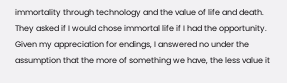immortality through technology and the value of life and death. They asked if I would chose immortal life if I had the opportunity. Given my appreciation for endings, I answered no under the assumption that the more of something we have, the less value it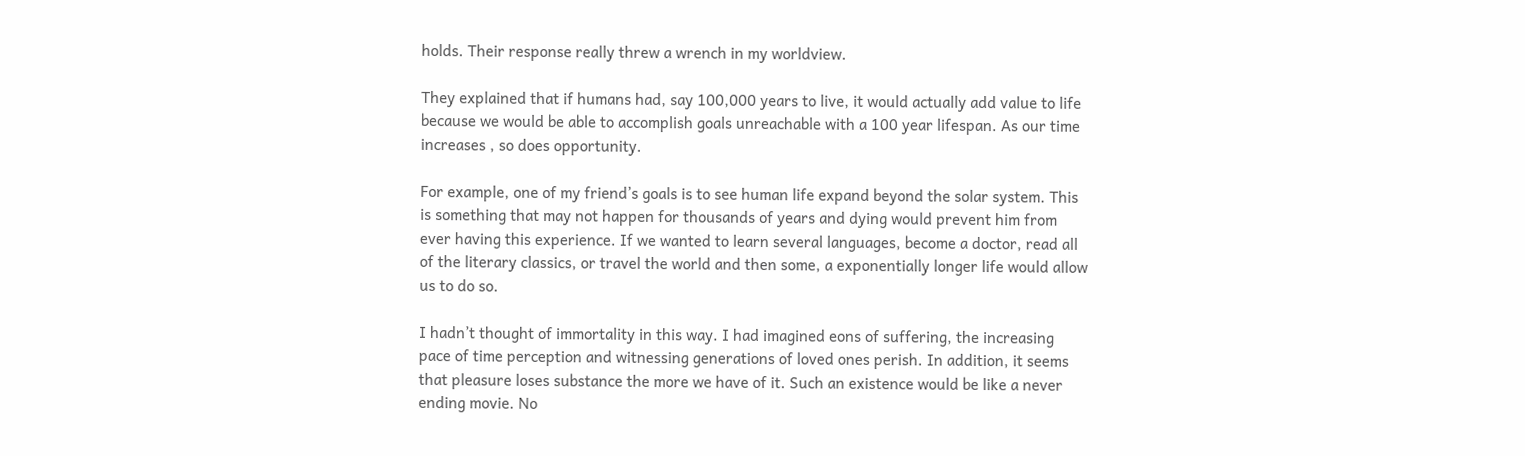holds. Their response really threw a wrench in my worldview.

They explained that if humans had, say 100,000 years to live, it would actually add value to life because we would be able to accomplish goals unreachable with a 100 year lifespan. As our time increases , so does opportunity.

For example, one of my friend’s goals is to see human life expand beyond the solar system. This is something that may not happen for thousands of years and dying would prevent him from ever having this experience. If we wanted to learn several languages, become a doctor, read all of the literary classics, or travel the world and then some, a exponentially longer life would allow us to do so.

I hadn’t thought of immortality in this way. I had imagined eons of suffering, the increasing pace of time perception and witnessing generations of loved ones perish. In addition, it seems that pleasure loses substance the more we have of it. Such an existence would be like a never ending movie. No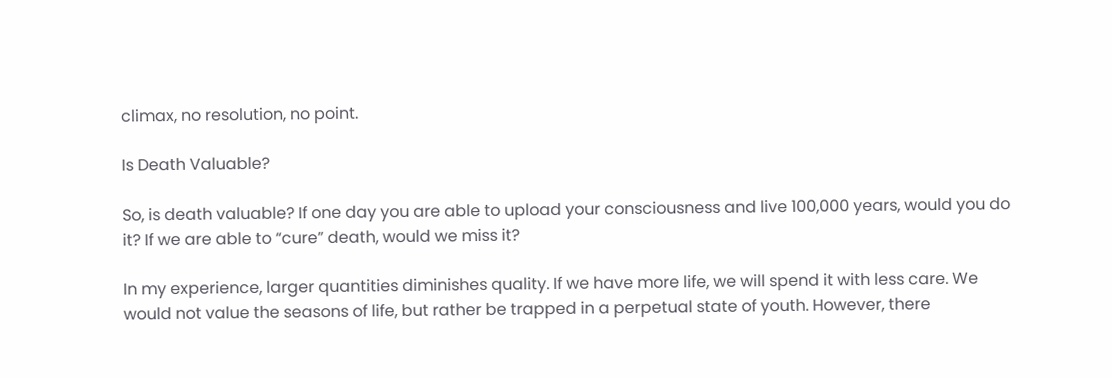climax, no resolution, no point.

Is Death Valuable?

So, is death valuable? If one day you are able to upload your consciousness and live 100,000 years, would you do it? If we are able to “cure” death, would we miss it?

In my experience, larger quantities diminishes quality. If we have more life, we will spend it with less care. We would not value the seasons of life, but rather be trapped in a perpetual state of youth. However, there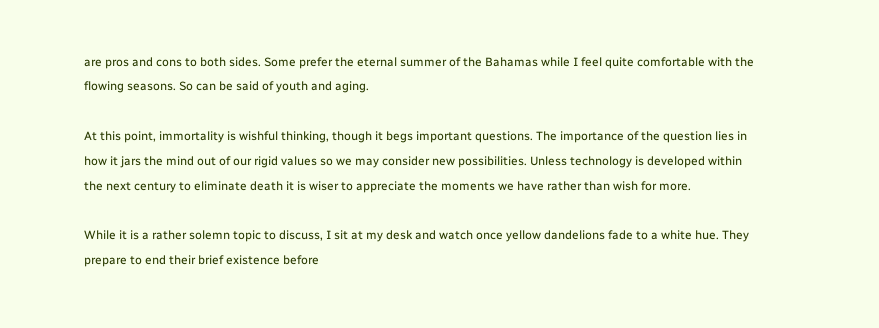are pros and cons to both sides. Some prefer the eternal summer of the Bahamas while I feel quite comfortable with the flowing seasons. So can be said of youth and aging.

At this point, immortality is wishful thinking, though it begs important questions. The importance of the question lies in how it jars the mind out of our rigid values so we may consider new possibilities. Unless technology is developed within the next century to eliminate death it is wiser to appreciate the moments we have rather than wish for more.

While it is a rather solemn topic to discuss, I sit at my desk and watch once yellow dandelions fade to a white hue. They prepare to end their brief existence before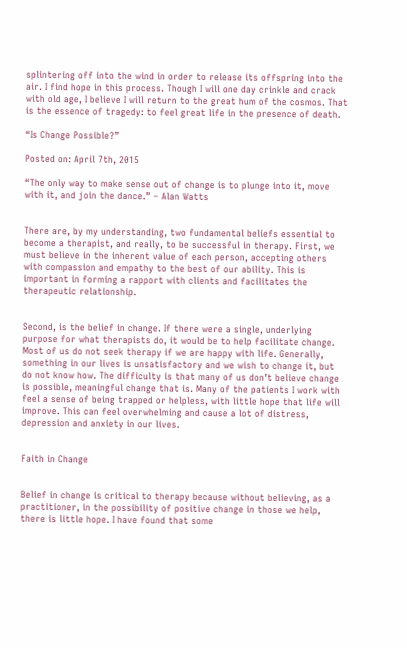splintering off into the wind in order to release its offspring into the air. I find hope in this process. Though I will one day crinkle and crack with old age, I believe I will return to the great hum of the cosmos. That is the essence of tragedy: to feel great life in the presence of death.

“Is Change Possible?”

Posted on: April 7th, 2015

“The only way to make sense out of change is to plunge into it, move with it, and join the dance.” – Alan Watts


There are, by my understanding, two fundamental beliefs essential to become a therapist, and really, to be successful in therapy. First, we must believe in the inherent value of each person, accepting others with compassion and empathy to the best of our ability. This is important in forming a rapport with clients and facilitates the therapeutic relationship.


Second, is the belief in change. If there were a single, underlying purpose for what therapists do, it would be to help facilitate change. Most of us do not seek therapy if we are happy with life. Generally, something in our lives is unsatisfactory and we wish to change it, but do not know how. The difficulty is that many of us don’t believe change is possible, meaningful change that is. Many of the patients I work with feel a sense of being trapped or helpless, with little hope that life will improve. This can feel overwhelming and cause a lot of distress, depression and anxiety in our lives.


Faith in Change


Belief in change is critical to therapy because without believing, as a practitioner, in the possibility of positive change in those we help, there is little hope. I have found that some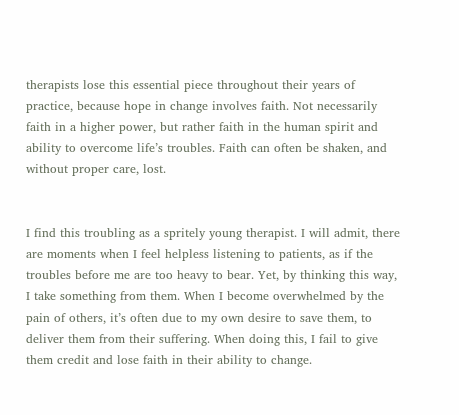therapists lose this essential piece throughout their years of practice, because hope in change involves faith. Not necessarily faith in a higher power, but rather faith in the human spirit and ability to overcome life’s troubles. Faith can often be shaken, and without proper care, lost.


I find this troubling as a spritely young therapist. I will admit, there are moments when I feel helpless listening to patients, as if the troubles before me are too heavy to bear. Yet, by thinking this way, I take something from them. When I become overwhelmed by the pain of others, it’s often due to my own desire to save them, to deliver them from their suffering. When doing this, I fail to give them credit and lose faith in their ability to change.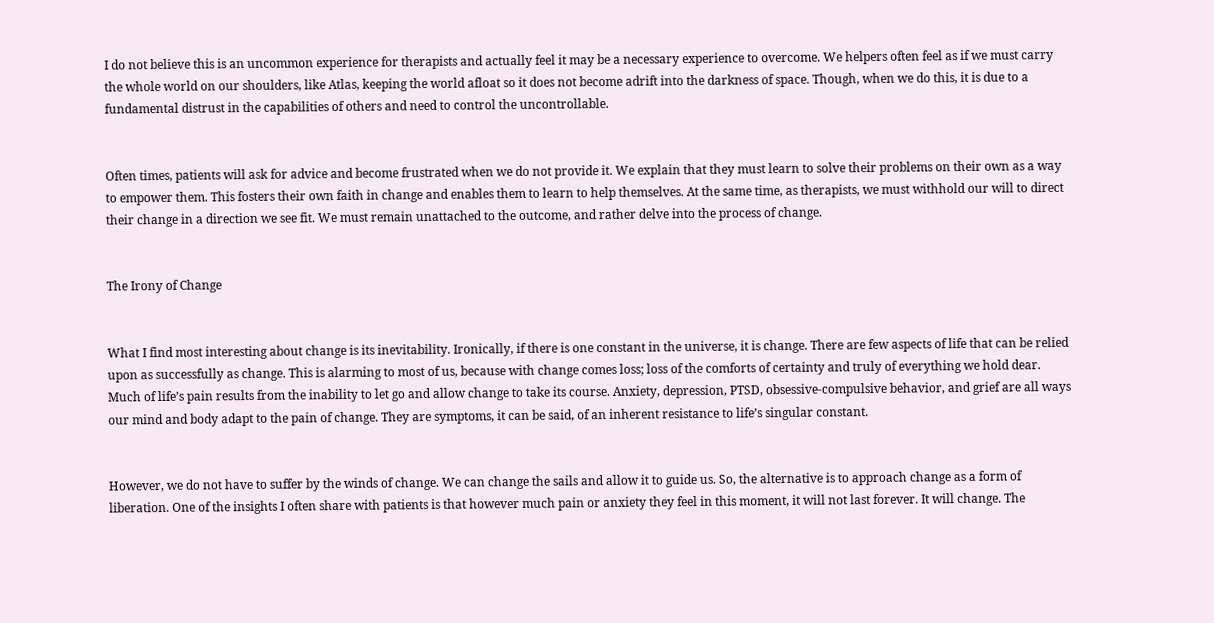I do not believe this is an uncommon experience for therapists and actually feel it may be a necessary experience to overcome. We helpers often feel as if we must carry the whole world on our shoulders, like Atlas, keeping the world afloat so it does not become adrift into the darkness of space. Though, when we do this, it is due to a fundamental distrust in the capabilities of others and need to control the uncontrollable.


Often times, patients will ask for advice and become frustrated when we do not provide it. We explain that they must learn to solve their problems on their own as a way to empower them. This fosters their own faith in change and enables them to learn to help themselves. At the same time, as therapists, we must withhold our will to direct their change in a direction we see fit. We must remain unattached to the outcome, and rather delve into the process of change.


The Irony of Change


What I find most interesting about change is its inevitability. Ironically, if there is one constant in the universe, it is change. There are few aspects of life that can be relied upon as successfully as change. This is alarming to most of us, because with change comes loss; loss of the comforts of certainty and truly of everything we hold dear. Much of life’s pain results from the inability to let go and allow change to take its course. Anxiety, depression, PTSD, obsessive-compulsive behavior, and grief are all ways our mind and body adapt to the pain of change. They are symptoms, it can be said, of an inherent resistance to life’s singular constant.


However, we do not have to suffer by the winds of change. We can change the sails and allow it to guide us. So, the alternative is to approach change as a form of liberation. One of the insights I often share with patients is that however much pain or anxiety they feel in this moment, it will not last forever. It will change. The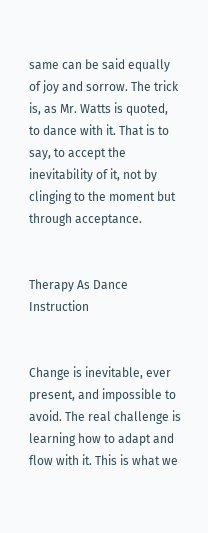same can be said equally of joy and sorrow. The trick is, as Mr. Watts is quoted, to dance with it. That is to say, to accept the inevitability of it, not by clinging to the moment but through acceptance.


Therapy As Dance Instruction


Change is inevitable, ever present, and impossible to avoid. The real challenge is learning how to adapt and flow with it. This is what we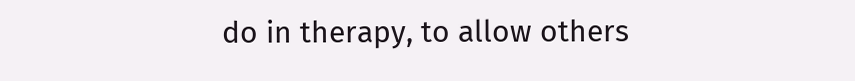do in therapy, to allow others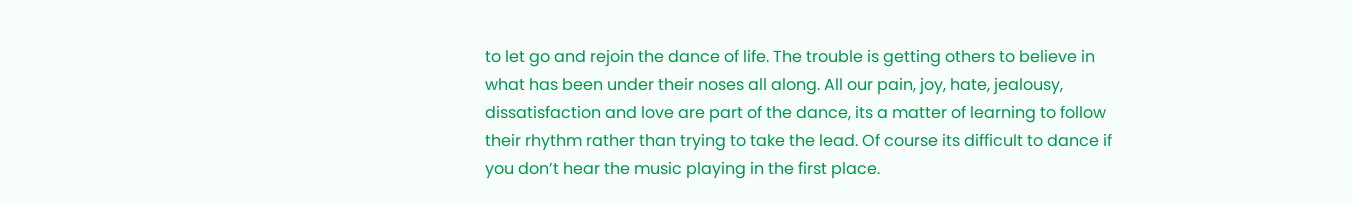to let go and rejoin the dance of life. The trouble is getting others to believe in what has been under their noses all along. All our pain, joy, hate, jealousy, dissatisfaction and love are part of the dance, its a matter of learning to follow their rhythm rather than trying to take the lead. Of course its difficult to dance if you don’t hear the music playing in the first place.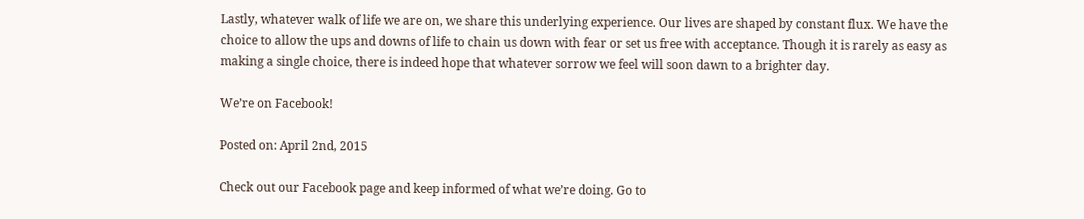Lastly, whatever walk of life we are on, we share this underlying experience. Our lives are shaped by constant flux. We have the choice to allow the ups and downs of life to chain us down with fear or set us free with acceptance. Though it is rarely as easy as making a single choice, there is indeed hope that whatever sorrow we feel will soon dawn to a brighter day.

We’re on Facebook!

Posted on: April 2nd, 2015

Check out our Facebook page and keep informed of what we’re doing. Go to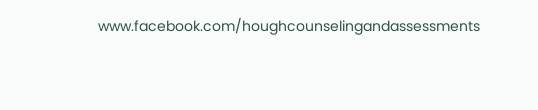www.facebook.com/houghcounselingandassessments